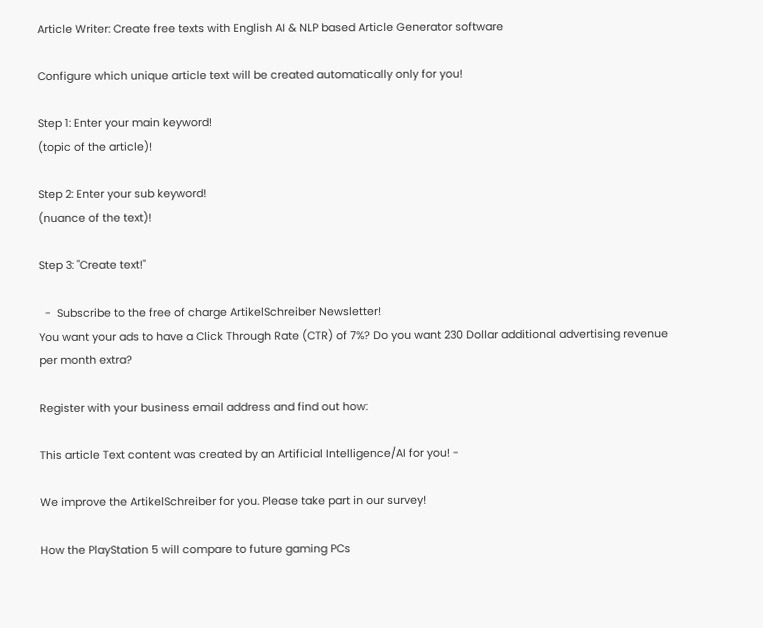Article Writer: Create free texts with English AI & NLP based Article Generator software

Configure which unique article text will be created automatically only for you!

Step 1: Enter your main keyword!
(topic of the article)!

Step 2: Enter your sub keyword!
(nuance of the text)!

Step 3: "Create text!"

  -  Subscribe to the free of charge ArtikelSchreiber Newsletter!
You want your ads to have a Click Through Rate (CTR) of 7%? Do you want 230 Dollar additional advertising revenue per month extra?

Register with your business email address and find out how:

This article Text content was created by an Artificial Intelligence/AI for you! -

We improve the ArtikelSchreiber for you. Please take part in our survey!

How the PlayStation 5 will compare to future gaming PCs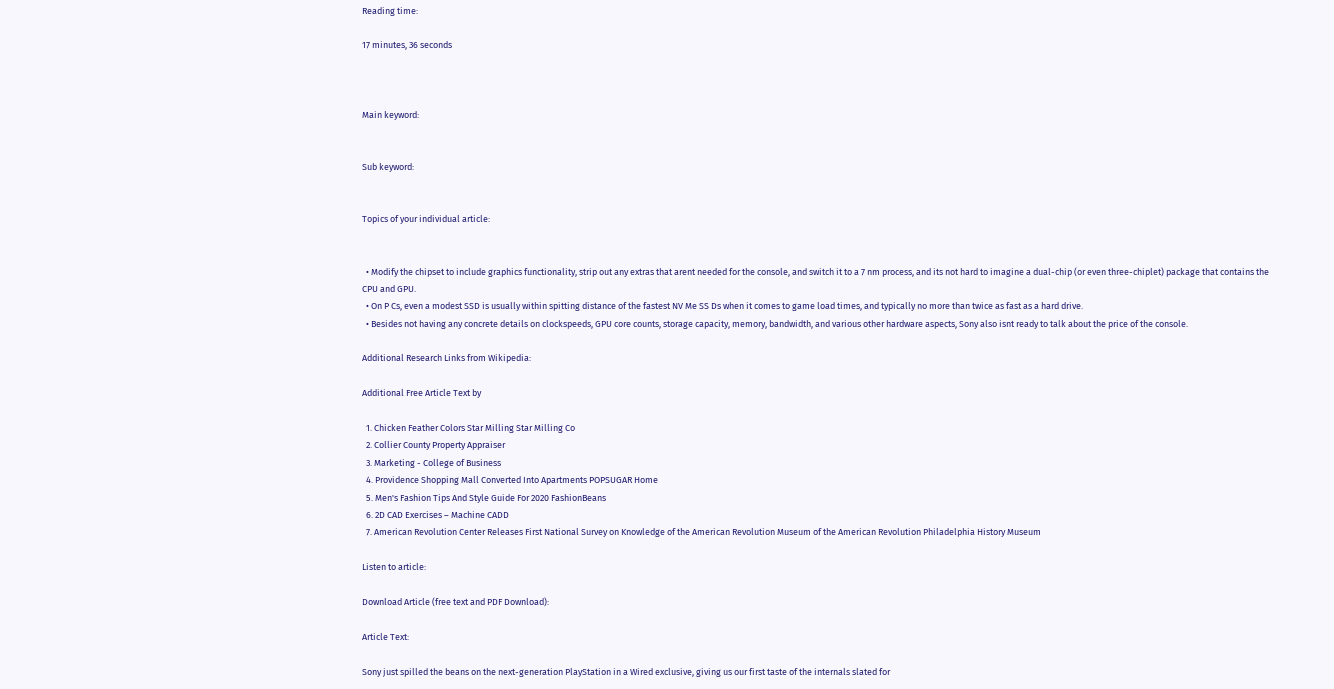Reading time:

17 minutes, 36 seconds



Main keyword:


Sub keyword:


Topics of your individual article:


  • Modify the chipset to include graphics functionality, strip out any extras that arent needed for the console, and switch it to a 7 nm process, and its not hard to imagine a dual-chip (or even three-chiplet) package that contains the CPU and GPU.
  • On P Cs, even a modest SSD is usually within spitting distance of the fastest NV Me SS Ds when it comes to game load times, and typically no more than twice as fast as a hard drive.
  • Besides not having any concrete details on clockspeeds, GPU core counts, storage capacity, memory, bandwidth, and various other hardware aspects, Sony also isnt ready to talk about the price of the console.

Additional Research Links from Wikipedia:

Additional Free Article Text by

  1. Chicken Feather Colors Star Milling Star Milling Co
  2. Collier County Property Appraiser
  3. Marketing - College of Business
  4. Providence Shopping Mall Converted Into Apartments POPSUGAR Home
  5. Men's Fashion Tips And Style Guide For 2020 FashionBeans
  6. 2D CAD Exercises – Machine CADD
  7. American Revolution Center Releases First National Survey on Knowledge of the American Revolution Museum of the American Revolution Philadelphia History Museum

Listen to article:

Download Article (free text and PDF Download):

Article Text:

Sony just spilled the beans on the next-generation PlayStation in a Wired exclusive, giving us our first taste of the internals slated for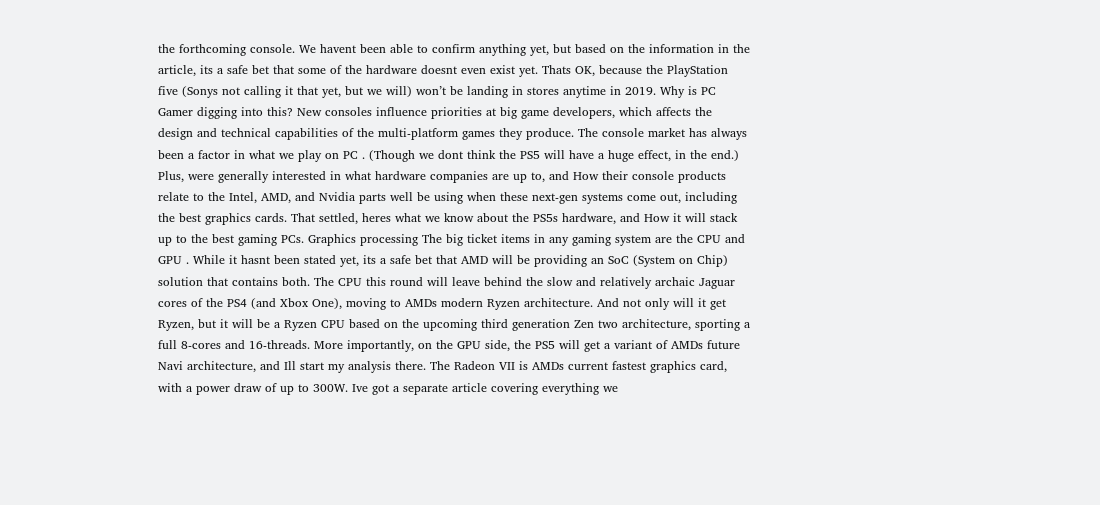the forthcoming console. We havent been able to confirm anything yet, but based on the information in the article, its a safe bet that some of the hardware doesnt even exist yet. Thats OK, because the PlayStation five (Sonys not calling it that yet, but we will) won’t be landing in stores anytime in 2019. Why is PC Gamer digging into this? New consoles influence priorities at big game developers, which affects the design and technical capabilities of the multi-platform games they produce. The console market has always been a factor in what we play on PC . (Though we dont think the PS5 will have a huge effect, in the end.) Plus, were generally interested in what hardware companies are up to, and How their console products relate to the Intel, AMD, and Nvidia parts well be using when these next-gen systems come out, including the best graphics cards. That settled, heres what we know about the PS5s hardware, and How it will stack up to the best gaming PCs. Graphics processing The big ticket items in any gaming system are the CPU and GPU . While it hasnt been stated yet, its a safe bet that AMD will be providing an SoC (System on Chip) solution that contains both. The CPU this round will leave behind the slow and relatively archaic Jaguar cores of the PS4 (and Xbox One), moving to AMDs modern Ryzen architecture. And not only will it get Ryzen, but it will be a Ryzen CPU based on the upcoming third generation Zen two architecture, sporting a full 8-cores and 16-threads. More importantly, on the GPU side, the PS5 will get a variant of AMDs future Navi architecture, and Ill start my analysis there. The Radeon VII is AMDs current fastest graphics card, with a power draw of up to 300W. Ive got a separate article covering everything we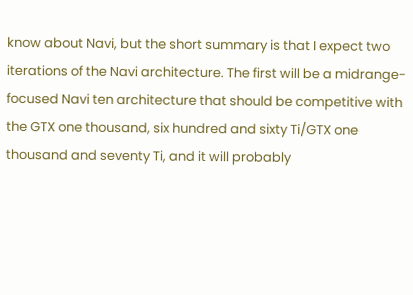know about Navi, but the short summary is that I expect two iterations of the Navi architecture. The first will be a midrange-focused Navi ten architecture that should be competitive with the GTX one thousand, six hundred and sixty Ti/GTX one thousand and seventy Ti, and it will probably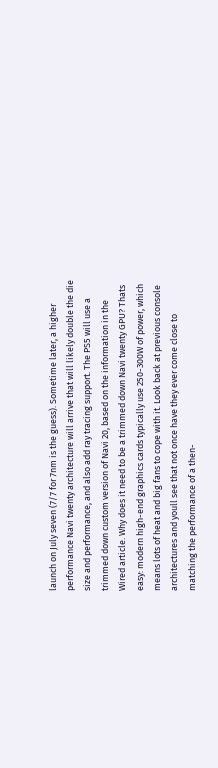launch on July seven (7/7 for 7nm is the guess). Sometime later, a higher performance Navi twenty architecture will arrive that will likely double the die size and performance, and also add ray tracing support. The PS5 will use a trimmed down custom version of Navi 20, based on the information in the Wired article. Why does it need to be a trimmed down Navi twenty GPU? Thats easy: modern high-end graphics cards typically use 250-300W of power, which means lots of heat and big fans to cope with it. Look back at previous console architectures and youll see that not once have they ever come close to matching the performance of a then-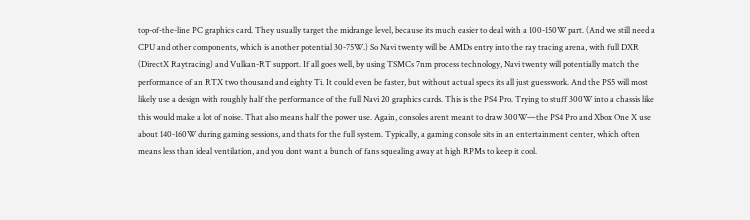top-of-the-line PC graphics card. They usually target the midrange level, because its much easier to deal with a 100-150W part. (And we still need a CPU and other components, which is another potential 30-75W.) So Navi twenty will be AMDs entry into the ray tracing arena, with full DXR (DirectX Raytracing) and Vulkan-RT support. If all goes well, by using TSMCs 7nm process technology, Navi twenty will potentially match the performance of an RTX two thousand and eighty Ti. It could even be faster, but without actual specs its all just guesswork. And the PS5 will most likely use a design with roughly half the performance of the full Navi 20 graphics cards. This is the PS4 Pro. Trying to stuff 300W into a chassis like this would make a lot of noise. That also means half the power use. Again, consoles arent meant to draw 300W—the PS4 Pro and Xbox One X use about 140-160W during gaming sessions, and thats for the full system. Typically, a gaming console sits in an entertainment center, which often means less than ideal ventilation, and you dont want a bunch of fans squealing away at high RPMs to keep it cool.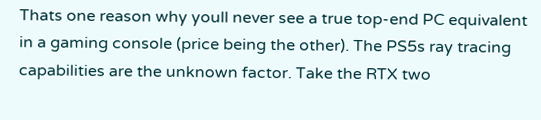Thats one reason why youll never see a true top-end PC equivalent in a gaming console (price being the other). The PS5s ray tracing capabilities are the unknown factor. Take the RTX two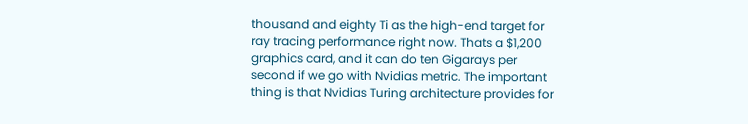thousand and eighty Ti as the high-end target for ray tracing performance right now. Thats a $1,200 graphics card, and it can do ten Gigarays per second if we go with Nvidias metric. The important thing is that Nvidias Turing architecture provides for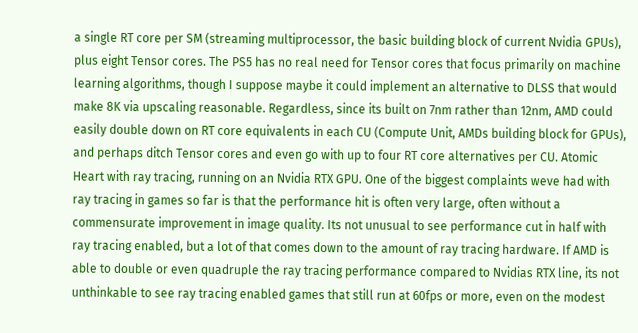a single RT core per SM (streaming multiprocessor, the basic building block of current Nvidia GPUs), plus eight Tensor cores. The PS5 has no real need for Tensor cores that focus primarily on machine learning algorithms, though I suppose maybe it could implement an alternative to DLSS that would make 8K via upscaling reasonable. Regardless, since its built on 7nm rather than 12nm, AMD could easily double down on RT core equivalents in each CU (Compute Unit, AMDs building block for GPUs), and perhaps ditch Tensor cores and even go with up to four RT core alternatives per CU. Atomic Heart with ray tracing, running on an Nvidia RTX GPU. One of the biggest complaints weve had with ray tracing in games so far is that the performance hit is often very large, often without a commensurate improvement in image quality. Its not unusual to see performance cut in half with ray tracing enabled, but a lot of that comes down to the amount of ray tracing hardware. If AMD is able to double or even quadruple the ray tracing performance compared to Nvidias RTX line, its not unthinkable to see ray tracing enabled games that still run at 60fps or more, even on the modest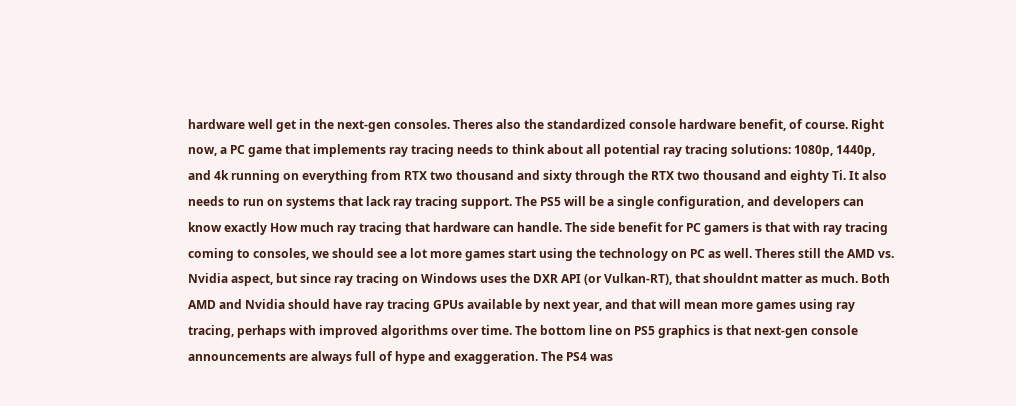hardware well get in the next-gen consoles. Theres also the standardized console hardware benefit, of course. Right now, a PC game that implements ray tracing needs to think about all potential ray tracing solutions: 1080p, 1440p, and 4k running on everything from RTX two thousand and sixty through the RTX two thousand and eighty Ti. It also needs to run on systems that lack ray tracing support. The PS5 will be a single configuration, and developers can know exactly How much ray tracing that hardware can handle. The side benefit for PC gamers is that with ray tracing coming to consoles, we should see a lot more games start using the technology on PC as well. Theres still the AMD vs. Nvidia aspect, but since ray tracing on Windows uses the DXR API (or Vulkan-RT), that shouldnt matter as much. Both AMD and Nvidia should have ray tracing GPUs available by next year, and that will mean more games using ray tracing, perhaps with improved algorithms over time. The bottom line on PS5 graphics is that next-gen console announcements are always full of hype and exaggeration. The PS4 was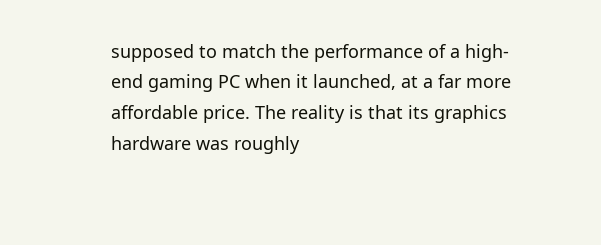supposed to match the performance of a high-end gaming PC when it launched, at a far more affordable price. The reality is that its graphics hardware was roughly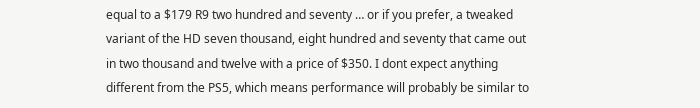equal to a $179 R9 two hundred and seventy … or if you prefer, a tweaked variant of the HD seven thousand, eight hundred and seventy that came out in two thousand and twelve with a price of $350. I dont expect anything different from the PS5, which means performance will probably be similar to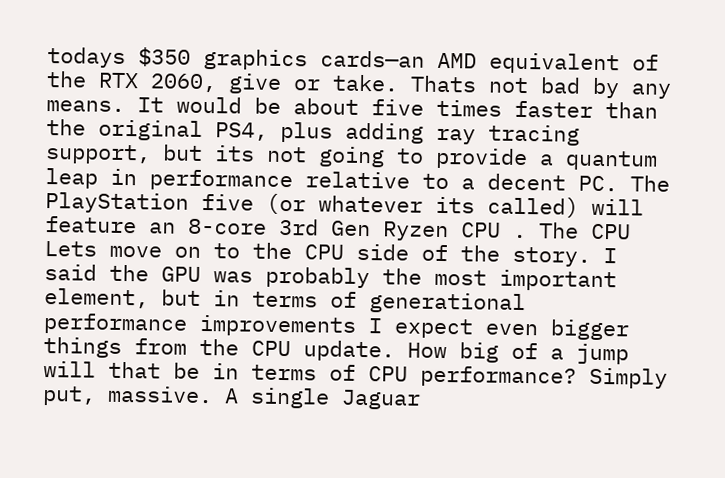todays $350 graphics cards—an AMD equivalent of the RTX 2060, give or take. Thats not bad by any means. It would be about five times faster than the original PS4, plus adding ray tracing support, but its not going to provide a quantum leap in performance relative to a decent PC. The PlayStation five (or whatever its called) will feature an 8-core 3rd Gen Ryzen CPU . The CPU Lets move on to the CPU side of the story. I said the GPU was probably the most important element, but in terms of generational performance improvements I expect even bigger things from the CPU update. How big of a jump will that be in terms of CPU performance? Simply put, massive. A single Jaguar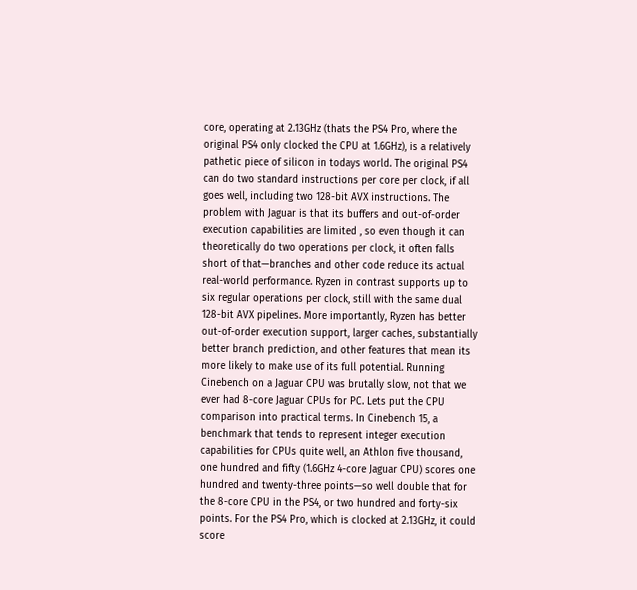core, operating at 2.13GHz (thats the PS4 Pro, where the original PS4 only clocked the CPU at 1.6GHz), is a relatively pathetic piece of silicon in todays world. The original PS4 can do two standard instructions per core per clock, if all goes well, including two 128-bit AVX instructions. The problem with Jaguar is that its buffers and out-of-order execution capabilities are limited , so even though it can theoretically do two operations per clock, it often falls short of that—branches and other code reduce its actual real-world performance. Ryzen in contrast supports up to six regular operations per clock, still with the same dual 128-bit AVX pipelines. More importantly, Ryzen has better out-of-order execution support, larger caches, substantially better branch prediction, and other features that mean its more likely to make use of its full potential. Running Cinebench on a Jaguar CPU was brutally slow, not that we ever had 8-core Jaguar CPUs for PC. Lets put the CPU comparison into practical terms. In Cinebench 15, a benchmark that tends to represent integer execution capabilities for CPUs quite well, an Athlon five thousand, one hundred and fifty (1.6GHz 4-core Jaguar CPU) scores one hundred and twenty-three points—so well double that for the 8-core CPU in the PS4, or two hundred and forty-six points. For the PS4 Pro, which is clocked at 2.13GHz, it could score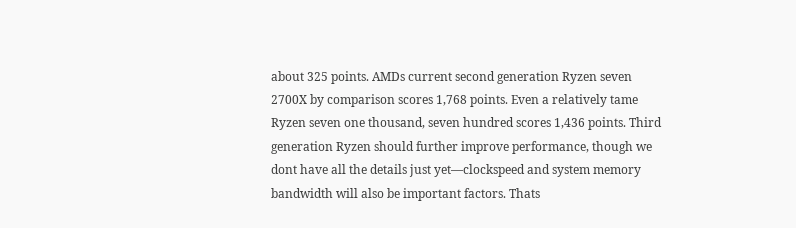about 325 points. AMDs current second generation Ryzen seven 2700X by comparison scores 1,768 points. Even a relatively tame Ryzen seven one thousand, seven hundred scores 1,436 points. Third generation Ryzen should further improve performance, though we dont have all the details just yet—clockspeed and system memory bandwidth will also be important factors. Thats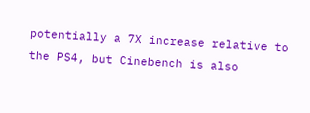potentially a 7X increase relative to the PS4, but Cinebench is also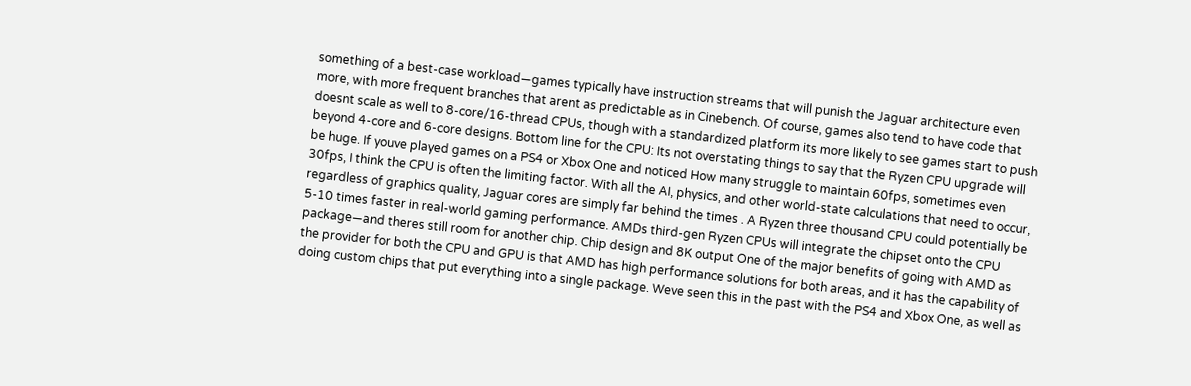something of a best-case workload—games typically have instruction streams that will punish the Jaguar architecture even more, with more frequent branches that arent as predictable as in Cinebench. Of course, games also tend to have code that doesnt scale as well to 8-core/16-thread CPUs, though with a standardized platform its more likely to see games start to push beyond 4-core and 6-core designs. Bottom line for the CPU: Its not overstating things to say that the Ryzen CPU upgrade will be huge. If youve played games on a PS4 or Xbox One and noticed How many struggle to maintain 60fps, sometimes even 30fps, I think the CPU is often the limiting factor. With all the AI, physics, and other world-state calculations that need to occur, regardless of graphics quality, Jaguar cores are simply far behind the times . A Ryzen three thousand CPU could potentially be 5-10 times faster in real-world gaming performance. AMDs third-gen Ryzen CPUs will integrate the chipset onto the CPU package—and theres still room for another chip. Chip design and 8K output One of the major benefits of going with AMD as the provider for both the CPU and GPU is that AMD has high performance solutions for both areas, and it has the capability of doing custom chips that put everything into a single package. Weve seen this in the past with the PS4 and Xbox One, as well as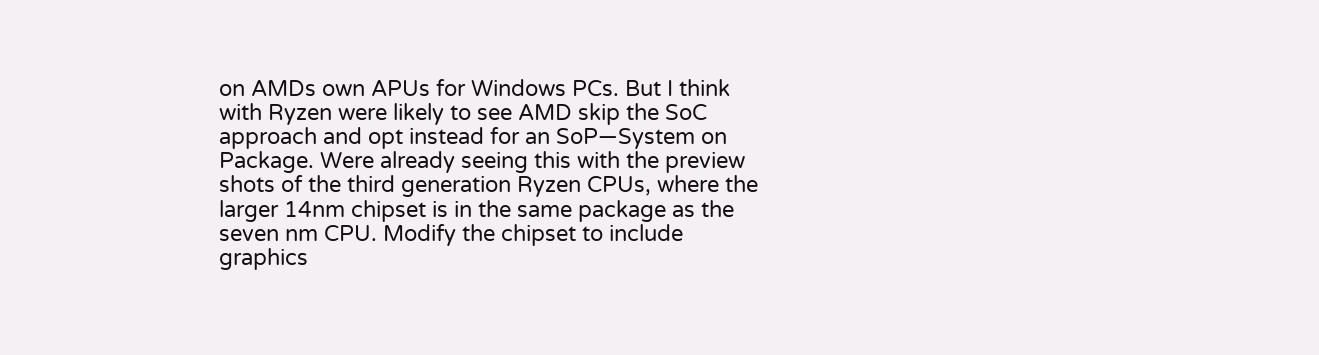on AMDs own APUs for Windows PCs. But I think with Ryzen were likely to see AMD skip the SoC approach and opt instead for an SoP—System on Package. Were already seeing this with the preview shots of the third generation Ryzen CPUs, where the larger 14nm chipset is in the same package as the seven nm CPU. Modify the chipset to include graphics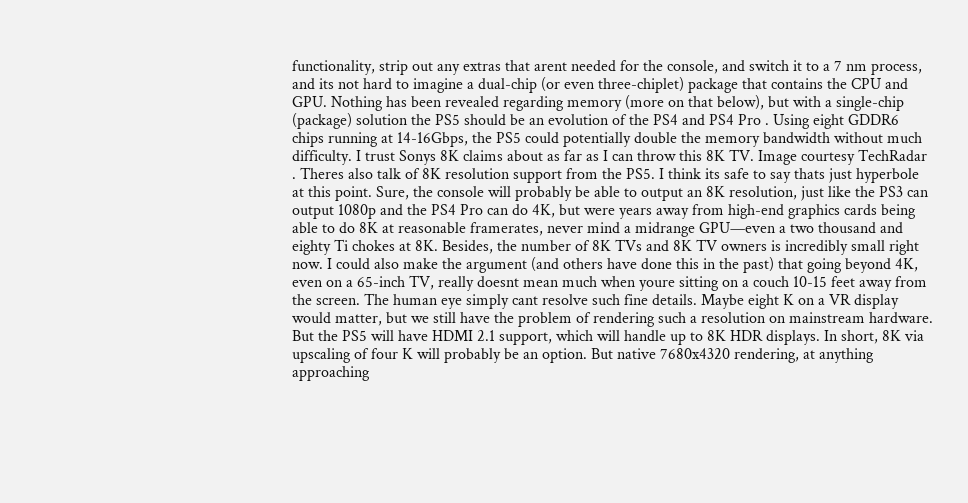functionality, strip out any extras that arent needed for the console, and switch it to a 7 nm process, and its not hard to imagine a dual-chip (or even three-chiplet) package that contains the CPU and GPU. Nothing has been revealed regarding memory (more on that below), but with a single-chip (package) solution the PS5 should be an evolution of the PS4 and PS4 Pro . Using eight GDDR6 chips running at 14-16Gbps, the PS5 could potentially double the memory bandwidth without much difficulty. I trust Sonys 8K claims about as far as I can throw this 8K TV. Image courtesy TechRadar . Theres also talk of 8K resolution support from the PS5. I think its safe to say thats just hyperbole at this point. Sure, the console will probably be able to output an 8K resolution, just like the PS3 can output 1080p and the PS4 Pro can do 4K, but were years away from high-end graphics cards being able to do 8K at reasonable framerates, never mind a midrange GPU—even a two thousand and eighty Ti chokes at 8K. Besides, the number of 8K TVs and 8K TV owners is incredibly small right now. I could also make the argument (and others have done this in the past) that going beyond 4K, even on a 65-inch TV, really doesnt mean much when youre sitting on a couch 10-15 feet away from the screen. The human eye simply cant resolve such fine details. Maybe eight K on a VR display would matter, but we still have the problem of rendering such a resolution on mainstream hardware. But the PS5 will have HDMI 2.1 support, which will handle up to 8K HDR displays. In short, 8K via upscaling of four K will probably be an option. But native 7680x4320 rendering, at anything approaching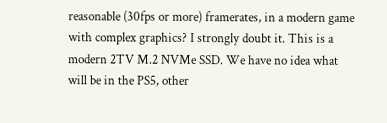reasonable (30fps or more) framerates, in a modern game with complex graphics? I strongly doubt it. This is a modern 2TV M.2 NVMe SSD. We have no idea what will be in the PS5, other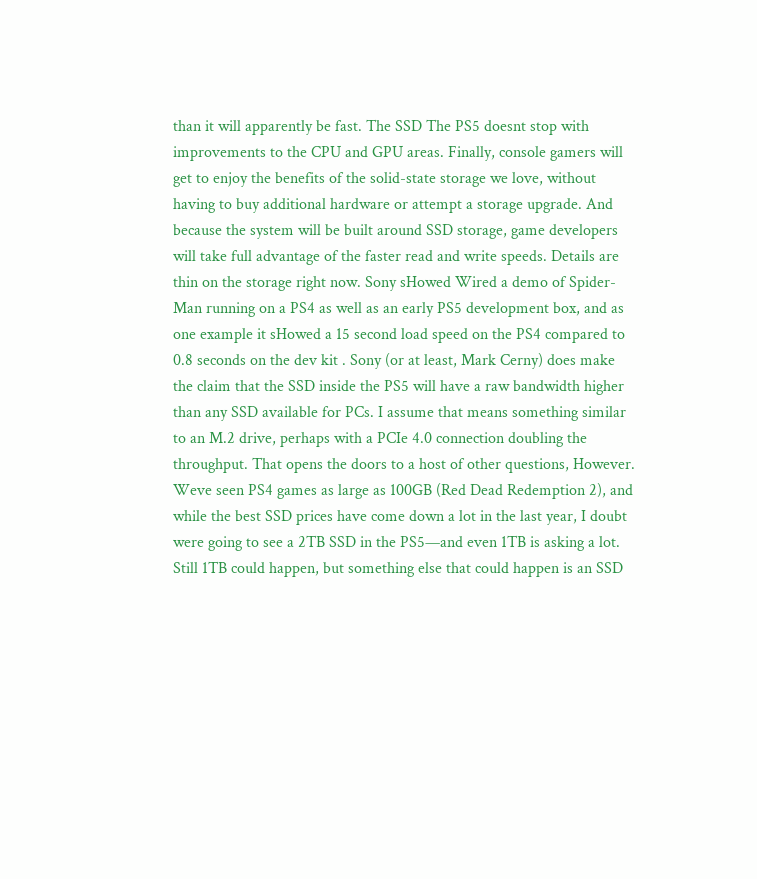than it will apparently be fast. The SSD The PS5 doesnt stop with improvements to the CPU and GPU areas. Finally, console gamers will get to enjoy the benefits of the solid-state storage we love, without having to buy additional hardware or attempt a storage upgrade. And because the system will be built around SSD storage, game developers will take full advantage of the faster read and write speeds. Details are thin on the storage right now. Sony sHowed Wired a demo of Spider-Man running on a PS4 as well as an early PS5 development box, and as one example it sHowed a 15 second load speed on the PS4 compared to 0.8 seconds on the dev kit . Sony (or at least, Mark Cerny) does make the claim that the SSD inside the PS5 will have a raw bandwidth higher than any SSD available for PCs. I assume that means something similar to an M.2 drive, perhaps with a PCIe 4.0 connection doubling the throughput. That opens the doors to a host of other questions, However. Weve seen PS4 games as large as 100GB (Red Dead Redemption 2), and while the best SSD prices have come down a lot in the last year, I doubt were going to see a 2TB SSD in the PS5—and even 1TB is asking a lot. Still 1TB could happen, but something else that could happen is an SSD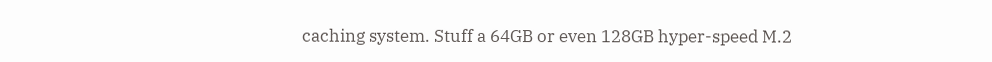caching system. Stuff a 64GB or even 128GB hyper-speed M.2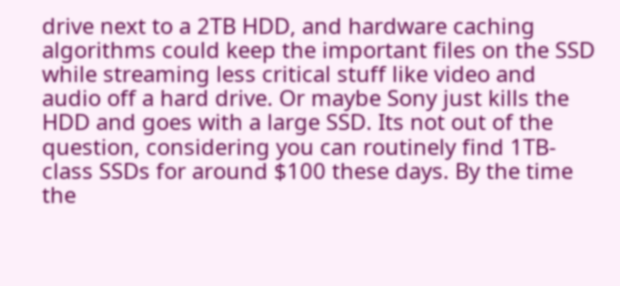drive next to a 2TB HDD, and hardware caching algorithms could keep the important files on the SSD while streaming less critical stuff like video and audio off a hard drive. Or maybe Sony just kills the HDD and goes with a large SSD. Its not out of the question, considering you can routinely find 1TB-class SSDs for around $100 these days. By the time the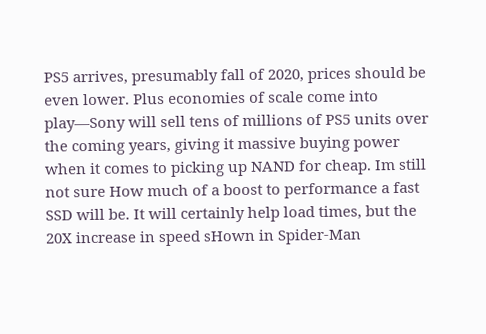PS5 arrives, presumably fall of 2020, prices should be even lower. Plus economies of scale come into play—Sony will sell tens of millions of PS5 units over the coming years, giving it massive buying power when it comes to picking up NAND for cheap. Im still not sure How much of a boost to performance a fast SSD will be. It will certainly help load times, but the 20X increase in speed sHown in Spider-Man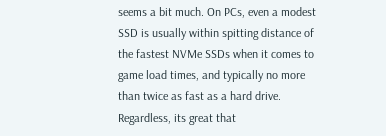seems a bit much. On PCs, even a modest SSD is usually within spitting distance of the fastest NVMe SSDs when it comes to game load times, and typically no more than twice as fast as a hard drive. Regardless, its great that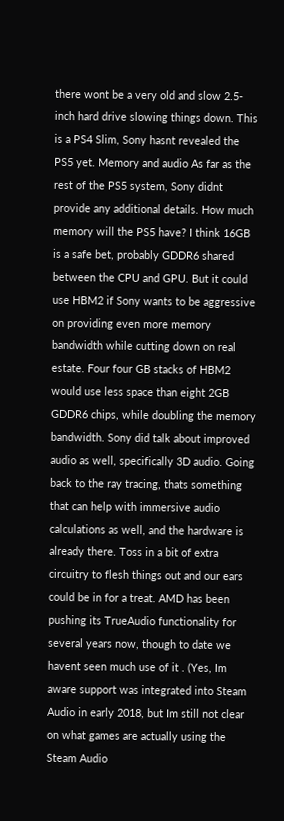there wont be a very old and slow 2.5-inch hard drive slowing things down. This is a PS4 Slim, Sony hasnt revealed the PS5 yet. Memory and audio As far as the rest of the PS5 system, Sony didnt provide any additional details. How much memory will the PS5 have? I think 16GB is a safe bet, probably GDDR6 shared between the CPU and GPU. But it could use HBM2 if Sony wants to be aggressive on providing even more memory bandwidth while cutting down on real estate. Four four GB stacks of HBM2 would use less space than eight 2GB GDDR6 chips, while doubling the memory bandwidth. Sony did talk about improved audio as well, specifically 3D audio. Going back to the ray tracing, thats something that can help with immersive audio calculations as well, and the hardware is already there. Toss in a bit of extra circuitry to flesh things out and our ears could be in for a treat. AMD has been pushing its TrueAudio functionality for several years now, though to date we havent seen much use of it . (Yes, Im aware support was integrated into Steam Audio in early 2018, but Im still not clear on what games are actually using the Steam Audio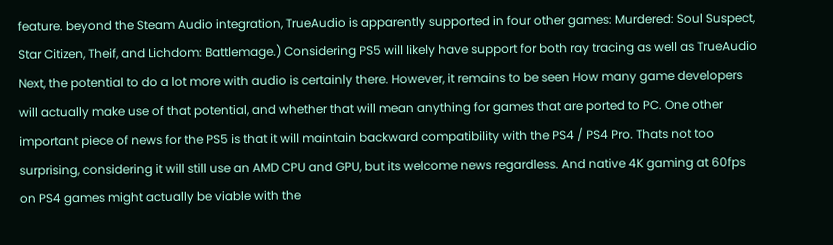feature. beyond the Steam Audio integration, TrueAudio is apparently supported in four other games: Murdered: Soul Suspect, Star Citizen, Theif, and Lichdom: Battlemage.) Considering PS5 will likely have support for both ray tracing as well as TrueAudio Next, the potential to do a lot more with audio is certainly there. However, it remains to be seen How many game developers will actually make use of that potential, and whether that will mean anything for games that are ported to PC. One other important piece of news for the PS5 is that it will maintain backward compatibility with the PS4 / PS4 Pro. Thats not too surprising, considering it will still use an AMD CPU and GPU, but its welcome news regardless. And native 4K gaming at 60fps on PS4 games might actually be viable with the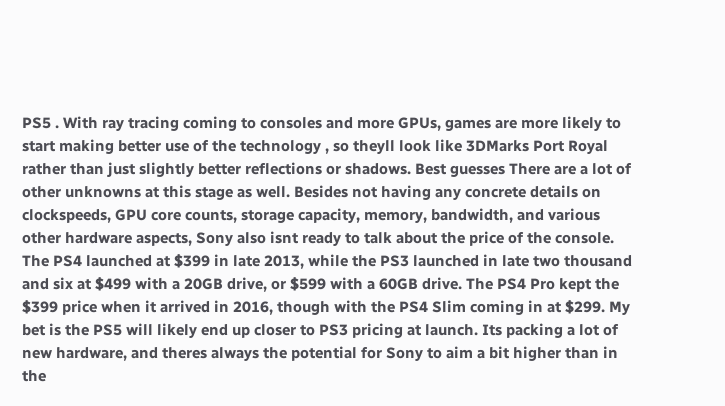PS5 . With ray tracing coming to consoles and more GPUs, games are more likely to start making better use of the technology , so theyll look like 3DMarks Port Royal rather than just slightly better reflections or shadows. Best guesses There are a lot of other unknowns at this stage as well. Besides not having any concrete details on clockspeeds, GPU core counts, storage capacity, memory, bandwidth, and various other hardware aspects, Sony also isnt ready to talk about the price of the console. The PS4 launched at $399 in late 2013, while the PS3 launched in late two thousand and six at $499 with a 20GB drive, or $599 with a 60GB drive. The PS4 Pro kept the $399 price when it arrived in 2016, though with the PS4 Slim coming in at $299. My bet is the PS5 will likely end up closer to PS3 pricing at launch. Its packing a lot of new hardware, and theres always the potential for Sony to aim a bit higher than in the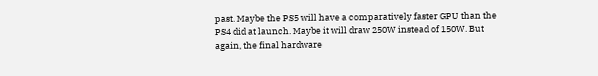past. Maybe the PS5 will have a comparatively faster GPU than the PS4 did at launch. Maybe it will draw 250W instead of 150W. But again, the final hardware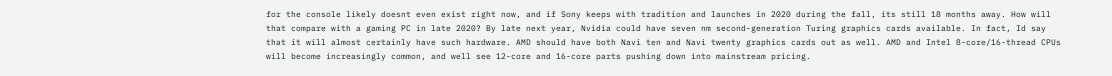for the console likely doesnt even exist right now, and if Sony keeps with tradition and launches in 2020 during the fall, its still 18 months away. How will that compare with a gaming PC in late 2020? By late next year, Nvidia could have seven nm second-generation Turing graphics cards available. In fact, Id say that it will almost certainly have such hardware. AMD should have both Navi ten and Navi twenty graphics cards out as well. AMD and Intel 8-core/16-thread CPUs will become increasingly common, and well see 12-core and 16-core parts pushing down into mainstream pricing.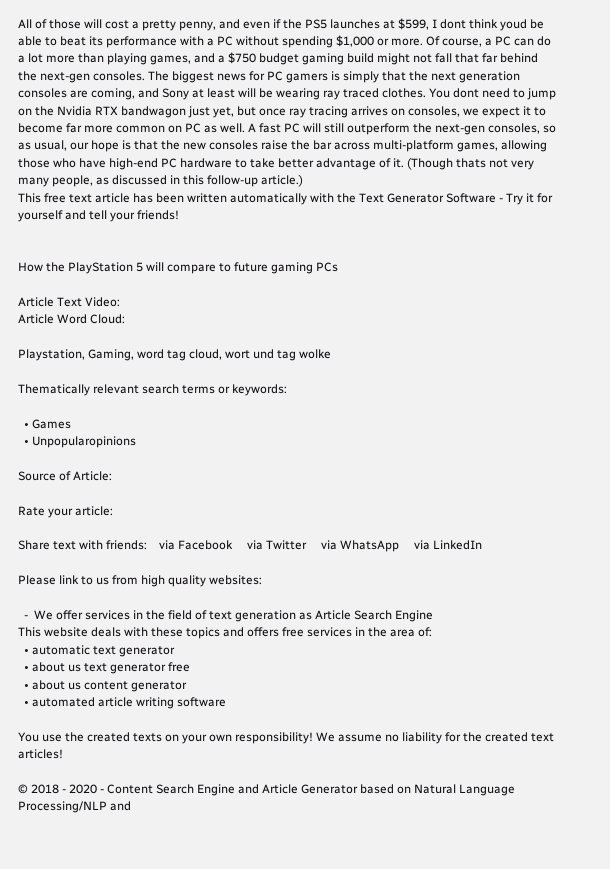All of those will cost a pretty penny, and even if the PS5 launches at $599, I dont think youd be able to beat its performance with a PC without spending $1,000 or more. Of course, a PC can do a lot more than playing games, and a $750 budget gaming build might not fall that far behind the next-gen consoles. The biggest news for PC gamers is simply that the next generation consoles are coming, and Sony at least will be wearing ray traced clothes. You dont need to jump on the Nvidia RTX bandwagon just yet, but once ray tracing arrives on consoles, we expect it to become far more common on PC as well. A fast PC will still outperform the next-gen consoles, so as usual, our hope is that the new consoles raise the bar across multi-platform games, allowing those who have high-end PC hardware to take better advantage of it. (Though thats not very many people, as discussed in this follow-up article.)
This free text article has been written automatically with the Text Generator Software - Try it for yourself and tell your friends!


How the PlayStation 5 will compare to future gaming PCs

Article Text Video:
Article Word Cloud:

Playstation, Gaming, word tag cloud, wort und tag wolke

Thematically relevant search terms or keywords:

  • Games
  • Unpopularopinions

Source of Article:

Rate your article:

Share text with friends:    via Facebook     via Twitter     via WhatsApp     via LinkedIn

Please link to us from high quality websites:

  -  We offer services in the field of text generation as Article Search Engine
This website deals with these topics and offers free services in the area of:
  • automatic text generator
  • about us text generator free
  • about us content generator
  • automated article writing software

You use the created texts on your own responsibility! We assume no liability for the created text articles!

© 2018 - 2020 - Content Search Engine and Article Generator based on Natural Language Processing/NLP and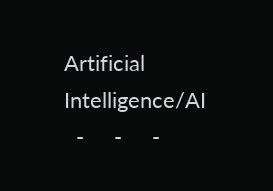Artificial Intelligence/AI
  -     -     -